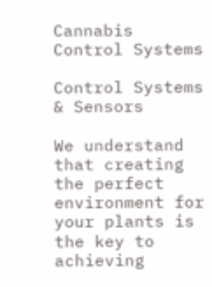Cannabis Control Systems

Control Systems & Sensors

We understand that creating the perfect environment for your plants is the key to achieving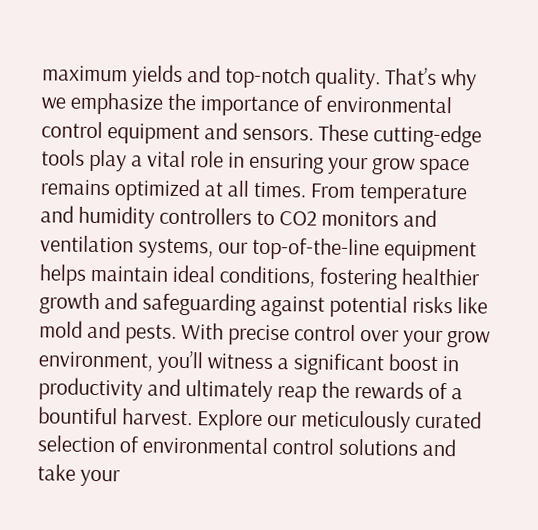maximum yields and top-notch quality. That’s why we emphasize the importance of environmental control equipment and sensors. These cutting-edge tools play a vital role in ensuring your grow space remains optimized at all times. From temperature and humidity controllers to CO2 monitors and ventilation systems, our top-of-the-line equipment helps maintain ideal conditions, fostering healthier growth and safeguarding against potential risks like mold and pests. With precise control over your grow environment, you’ll witness a significant boost in productivity and ultimately reap the rewards of a bountiful harvest. Explore our meticulously curated selection of environmental control solutions and take your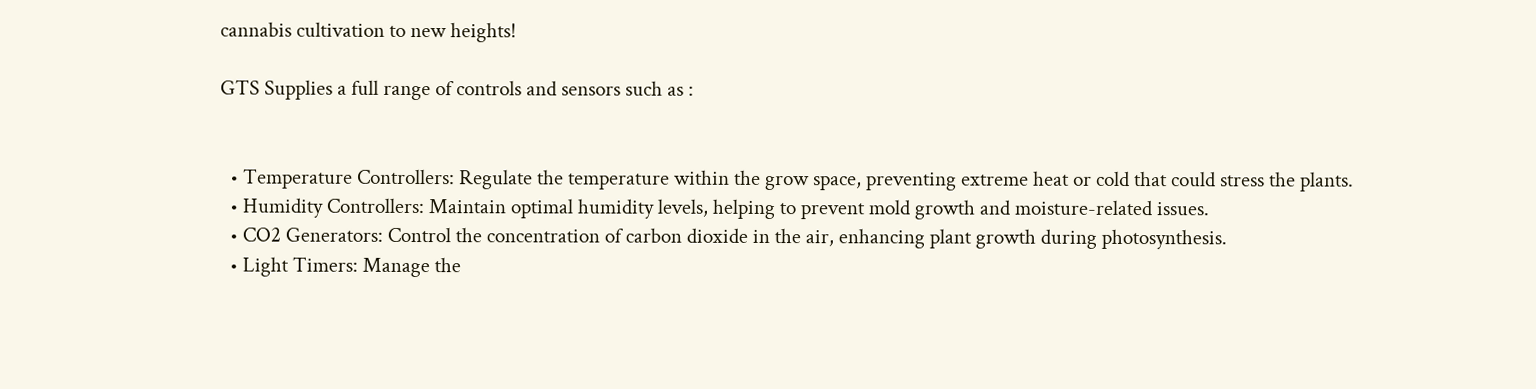cannabis cultivation to new heights!

GTS Supplies a full range of controls and sensors such as :


  • Temperature Controllers: Regulate the temperature within the grow space, preventing extreme heat or cold that could stress the plants.
  • Humidity Controllers: Maintain optimal humidity levels, helping to prevent mold growth and moisture-related issues.
  • CO2 Generators: Control the concentration of carbon dioxide in the air, enhancing plant growth during photosynthesis.
  • Light Timers: Manage the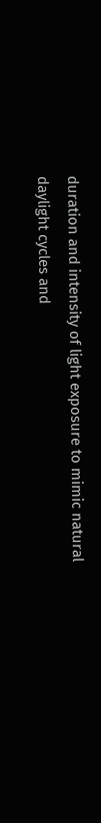duration and intensity of light exposure to mimic natural daylight cycles and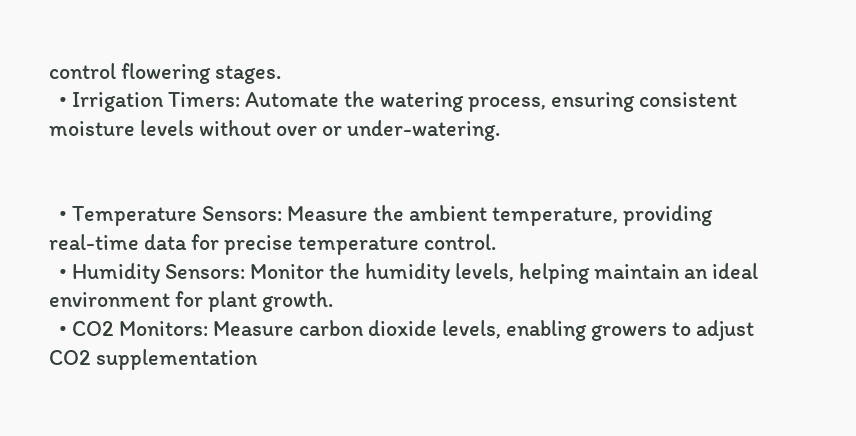control flowering stages.
  • Irrigation Timers: Automate the watering process, ensuring consistent moisture levels without over or under-watering.


  • Temperature Sensors: Measure the ambient temperature, providing real-time data for precise temperature control.
  • Humidity Sensors: Monitor the humidity levels, helping maintain an ideal environment for plant growth.
  • CO2 Monitors: Measure carbon dioxide levels, enabling growers to adjust CO2 supplementation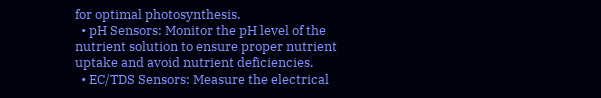for optimal photosynthesis.
  • pH Sensors: Monitor the pH level of the nutrient solution to ensure proper nutrient uptake and avoid nutrient deficiencies.
  • EC/TDS Sensors: Measure the electrical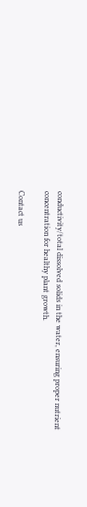conductivity/total dissolved solids in the water, ensuring proper nutrient concentration for healthy plant growth.

Contact us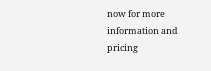now for more information and pricing